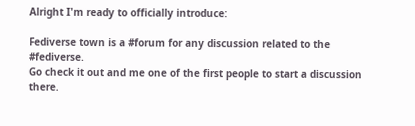Alright I'm ready to officially introduce:

Fediverse town is a #forum for any discussion related to the #fediverse.
Go check it out and me one of the first people to start a discussion there.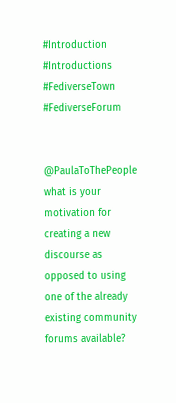#Introduction #Introductions #FediverseTown #FediverseForum


@PaulaToThePeople what is your motivation for creating a new discourse as opposed to using one of the already existing community forums available?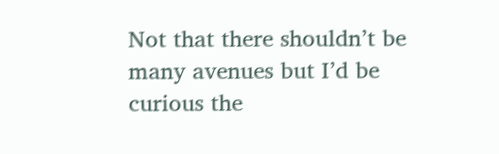Not that there shouldn’t be many avenues but I’d be curious the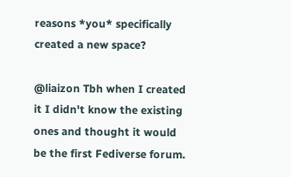reasons *you* specifically created a new space?

@liaizon Tbh when I created it I didn't know the existing ones and thought it would be the first Fediverse forum.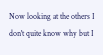Now looking at the others I don't quite know why but I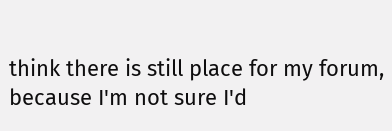think there is still place for my forum, because I'm not sure I'd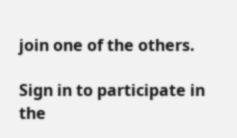join one of the others.

Sign in to participate in the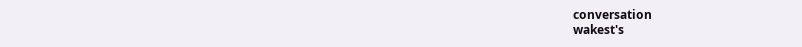conversation
wakest's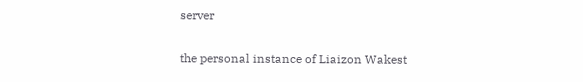server

the personal instance of Liaizon Wakest